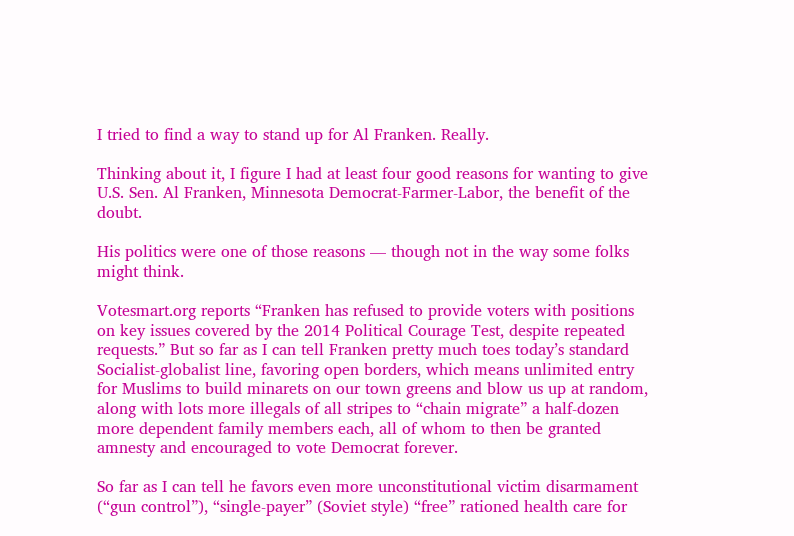I tried to find a way to stand up for Al Franken. Really.

Thinking about it, I figure I had at least four good reasons for wanting to give U.S. Sen. Al Franken, Minnesota Democrat-Farmer-Labor, the benefit of the doubt.

His politics were one of those reasons — though not in the way some folks might think.

Votesmart.org reports “Franken has refused to provide voters with positions on key issues covered by the 2014 Political Courage Test, despite repeated requests.” But so far as I can tell Franken pretty much toes today’s standard Socialist-globalist line, favoring open borders, which means unlimited entry for Muslims to build minarets on our town greens and blow us up at random, along with lots more illegals of all stripes to “chain migrate” a half-dozen more dependent family members each, all of whom to then be granted amnesty and encouraged to vote Democrat forever.

So far as I can tell he favors even more unconstitutional victim disarmament (“gun control”), “single-payer” (Soviet style) “free” rationed health care for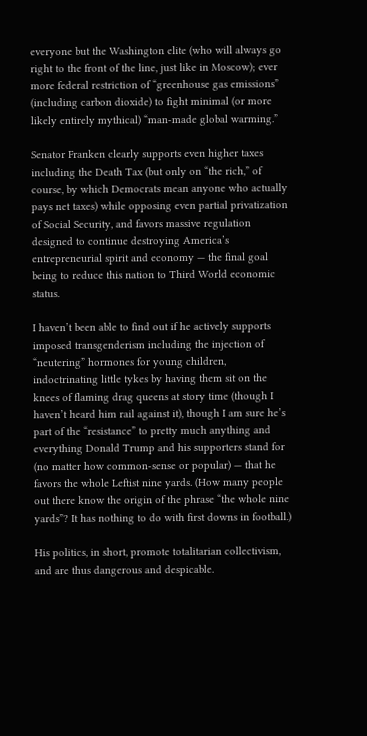everyone but the Washington elite (who will always go right to the front of the line, just like in Moscow); ever more federal restriction of “greenhouse gas emissions” (including carbon dioxide) to fight minimal (or more likely entirely mythical) “man-made global warming.”

Senator Franken clearly supports even higher taxes including the Death Tax (but only on “the rich,” of course, by which Democrats mean anyone who actually pays net taxes) while opposing even partial privatization of Social Security, and favors massive regulation designed to continue destroying America’s entrepreneurial spirit and economy — the final goal being to reduce this nation to Third World economic status.

I haven’t been able to find out if he actively supports imposed transgenderism including the injection of “neutering” hormones for young children, indoctrinating little tykes by having them sit on the knees of flaming drag queens at story time (though I haven’t heard him rail against it), though I am sure he’s part of the “resistance” to pretty much anything and everything Donald Trump and his supporters stand for (no matter how common-sense or popular) — that he favors the whole Leftist nine yards. (How many people out there know the origin of the phrase “the whole nine yards”? It has nothing to do with first downs in football.)

His politics, in short, promote totalitarian collectivism, and are thus dangerous and despicable.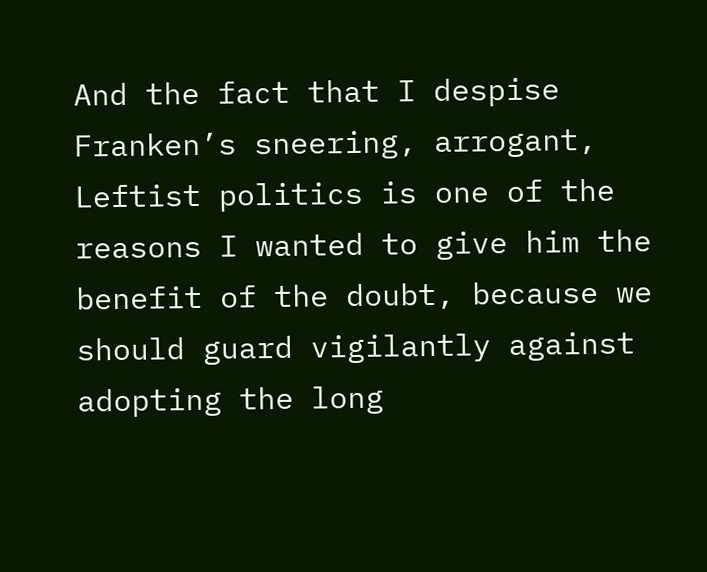And the fact that I despise Franken’s sneering, arrogant, Leftist politics is one of the reasons I wanted to give him the benefit of the doubt, because we should guard vigilantly against adopting the long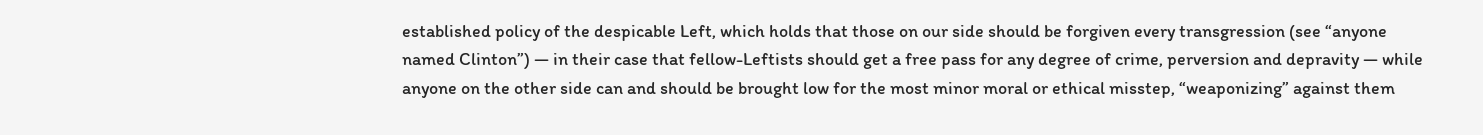established policy of the despicable Left, which holds that those on our side should be forgiven every transgression (see “anyone named Clinton”) — in their case that fellow-Leftists should get a free pass for any degree of crime, perversion and depravity — while anyone on the other side can and should be brought low for the most minor moral or ethical misstep, “weaponizing” against them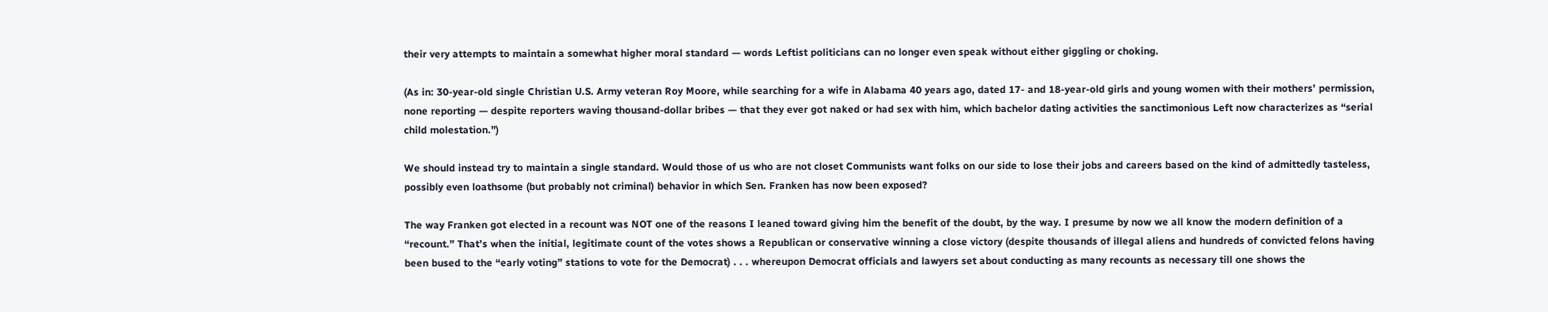their very attempts to maintain a somewhat higher moral standard — words Leftist politicians can no longer even speak without either giggling or choking.

(As in: 30-year-old single Christian U.S. Army veteran Roy Moore, while searching for a wife in Alabama 40 years ago, dated 17- and 18-year-old girls and young women with their mothers’ permission, none reporting — despite reporters waving thousand-dollar bribes — that they ever got naked or had sex with him, which bachelor dating activities the sanctimonious Left now characterizes as “serial child molestation.”)

We should instead try to maintain a single standard. Would those of us who are not closet Communists want folks on our side to lose their jobs and careers based on the kind of admittedly tasteless, possibly even loathsome (but probably not criminal) behavior in which Sen. Franken has now been exposed?

The way Franken got elected in a recount was NOT one of the reasons I leaned toward giving him the benefit of the doubt, by the way. I presume by now we all know the modern definition of a “recount.” That’s when the initial, legitimate count of the votes shows a Republican or conservative winning a close victory (despite thousands of illegal aliens and hundreds of convicted felons having been bused to the “early voting” stations to vote for the Democrat) . . . whereupon Democrat officials and lawyers set about conducting as many recounts as necessary till one shows the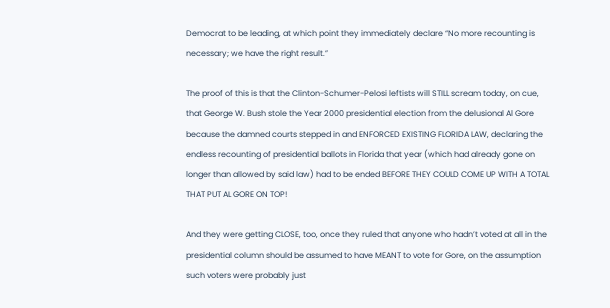Democrat to be leading, at which point they immediately declare “No more recounting is necessary; we have the right result.”

The proof of this is that the Clinton-Schumer-Pelosi leftists will STILL scream today, on cue, that George W. Bush stole the Year 2000 presidential election from the delusional Al Gore because the damned courts stepped in and ENFORCED EXISTING FLORIDA LAW, declaring the endless recounting of presidential ballots in Florida that year (which had already gone on longer than allowed by said law) had to be ended BEFORE THEY COULD COME UP WITH A TOTAL THAT PUT AL GORE ON TOP!

And they were getting CLOSE, too, once they ruled that anyone who hadn’t voted at all in the presidential column should be assumed to have MEANT to vote for Gore, on the assumption such voters were probably just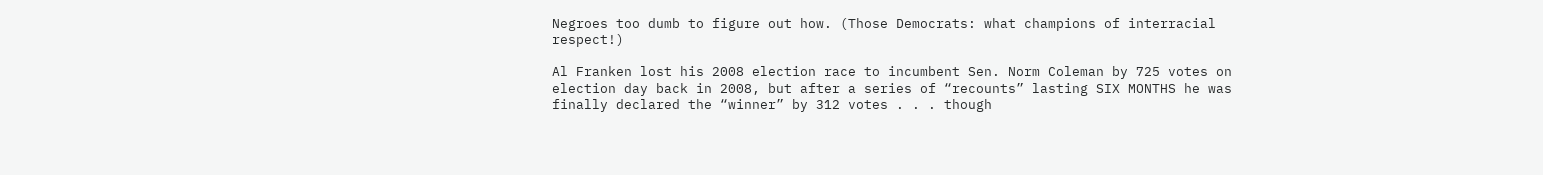Negroes too dumb to figure out how. (Those Democrats: what champions of interracial respect!)

Al Franken lost his 2008 election race to incumbent Sen. Norm Coleman by 725 votes on election day back in 2008, but after a series of “recounts” lasting SIX MONTHS he was finally declared the “winner” by 312 votes . . . though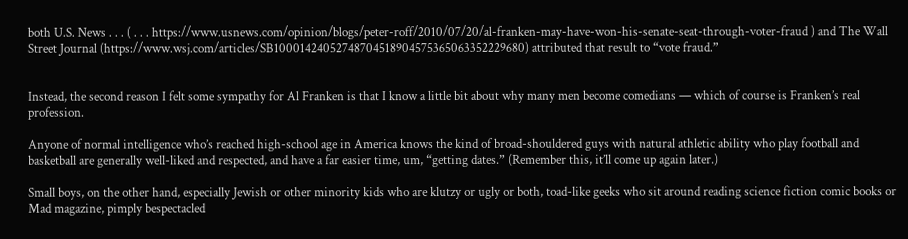both U.S. News . . . ( . . . https://www.usnews.com/opinion/blogs/peter-roff/2010/07/20/al-franken-may-have-won-his-senate-seat-through-voter-fraud ) and The Wall Street Journal (https://www.wsj.com/articles/SB10001424052748704518904575365063352229680) attributed that result to “vote fraud.”


Instead, the second reason I felt some sympathy for Al Franken is that I know a little bit about why many men become comedians — which of course is Franken’s real profession.

Anyone of normal intelligence who’s reached high-school age in America knows the kind of broad-shouldered guys with natural athletic ability who play football and basketball are generally well-liked and respected, and have a far easier time, um, “getting dates.” (Remember this, it’ll come up again later.)

Small boys, on the other hand, especially Jewish or other minority kids who are klutzy or ugly or both, toad-like geeks who sit around reading science fiction comic books or Mad magazine, pimply bespectacled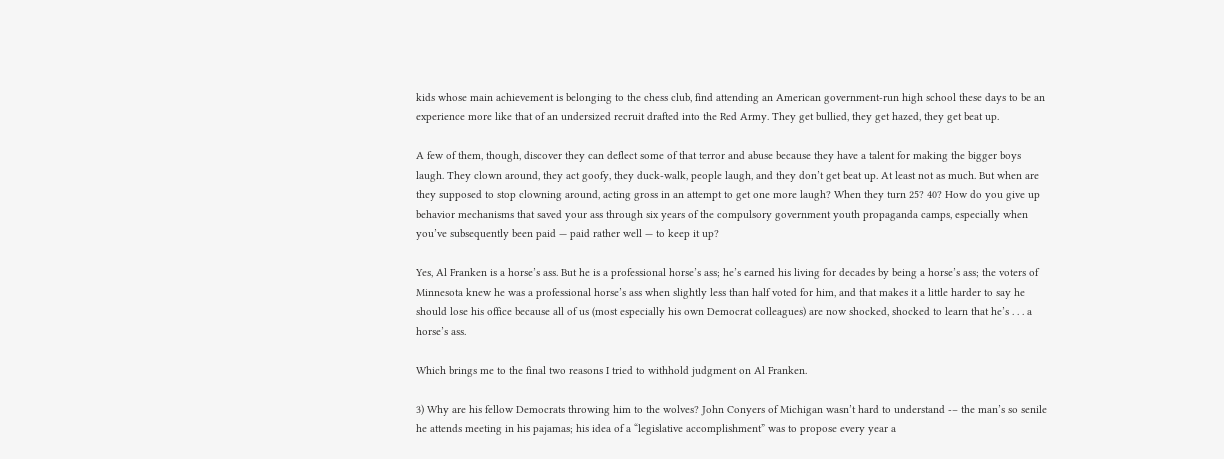kids whose main achievement is belonging to the chess club, find attending an American government-run high school these days to be an experience more like that of an undersized recruit drafted into the Red Army. They get bullied, they get hazed, they get beat up.

A few of them, though, discover they can deflect some of that terror and abuse because they have a talent for making the bigger boys laugh. They clown around, they act goofy, they duck-walk, people laugh, and they don’t get beat up. At least not as much. But when are they supposed to stop clowning around, acting gross in an attempt to get one more laugh? When they turn 25? 40? How do you give up behavior mechanisms that saved your ass through six years of the compulsory government youth propaganda camps, especially when you’ve subsequently been paid — paid rather well — to keep it up?

Yes, Al Franken is a horse’s ass. But he is a professional horse’s ass; he’s earned his living for decades by being a horse’s ass; the voters of Minnesota knew he was a professional horse’s ass when slightly less than half voted for him, and that makes it a little harder to say he should lose his office because all of us (most especially his own Democrat colleagues) are now shocked, shocked to learn that he’s . . . a horse’s ass.

Which brings me to the final two reasons I tried to withhold judgment on Al Franken.

3) Why are his fellow Democrats throwing him to the wolves? John Conyers of Michigan wasn’t hard to understand -– the man’s so senile he attends meeting in his pajamas; his idea of a “legislative accomplishment” was to propose every year a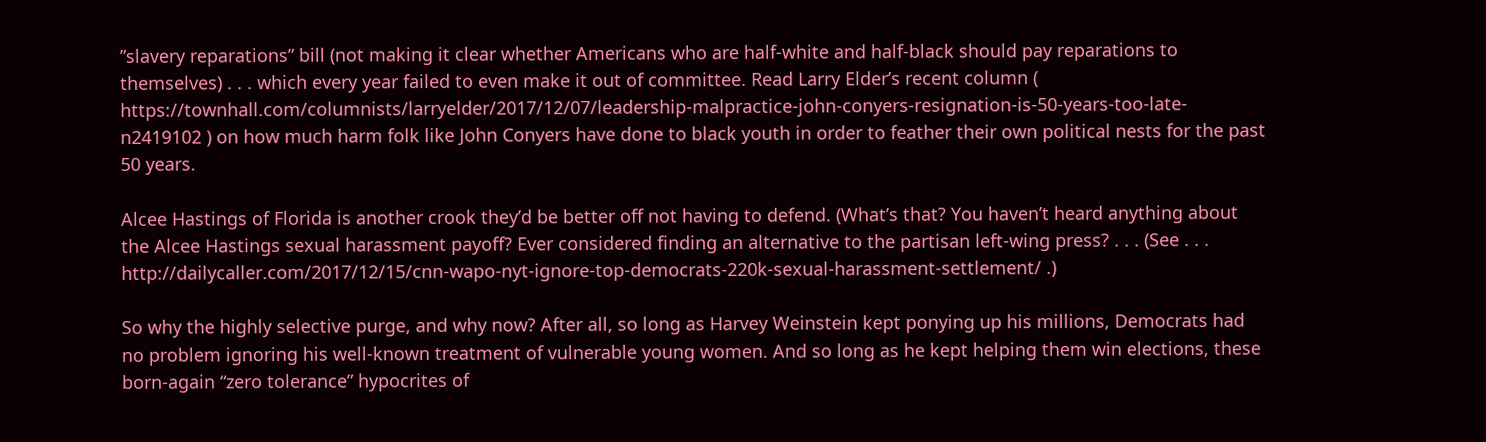”slavery reparations” bill (not making it clear whether Americans who are half-white and half-black should pay reparations to themselves) . . . which every year failed to even make it out of committee. Read Larry Elder’s recent column ( https://townhall.com/columnists/larryelder/2017/12/07/leadership-malpractice-john-conyers-resignation-is-50-years-too-late-n2419102 ) on how much harm folk like John Conyers have done to black youth in order to feather their own political nests for the past 50 years.

Alcee Hastings of Florida is another crook they’d be better off not having to defend. (What’s that? You haven’t heard anything about the Alcee Hastings sexual harassment payoff? Ever considered finding an alternative to the partisan left-wing press? . . . (See . . . http://dailycaller.com/2017/12/15/cnn-wapo-nyt-ignore-top-democrats-220k-sexual-harassment-settlement/ .)

So why the highly selective purge, and why now? After all, so long as Harvey Weinstein kept ponying up his millions, Democrats had no problem ignoring his well-known treatment of vulnerable young women. And so long as he kept helping them win elections, these born-again “zero tolerance” hypocrites of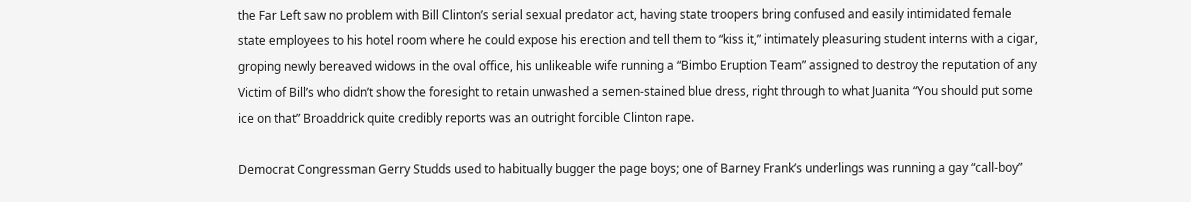the Far Left saw no problem with Bill Clinton’s serial sexual predator act, having state troopers bring confused and easily intimidated female state employees to his hotel room where he could expose his erection and tell them to “kiss it,” intimately pleasuring student interns with a cigar, groping newly bereaved widows in the oval office, his unlikeable wife running a “Bimbo Eruption Team” assigned to destroy the reputation of any Victim of Bill’s who didn’t show the foresight to retain unwashed a semen-stained blue dress, right through to what Juanita “You should put some ice on that” Broaddrick quite credibly reports was an outright forcible Clinton rape.

Democrat Congressman Gerry Studds used to habitually bugger the page boys; one of Barney Frank’s underlings was running a gay “call-boy”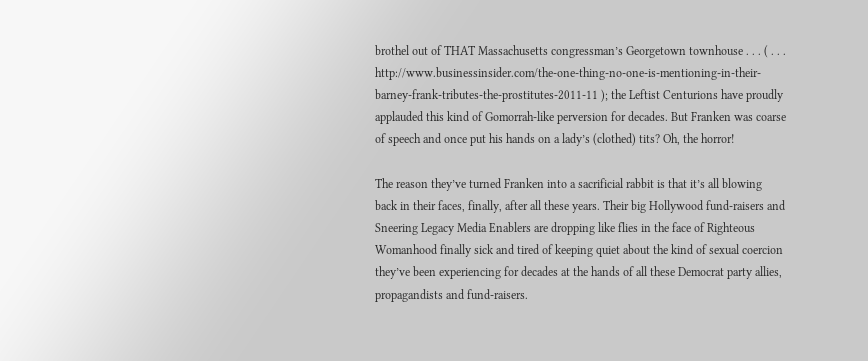brothel out of THAT Massachusetts congressman’s Georgetown townhouse . . . ( . . . http://www.businessinsider.com/the-one-thing-no-one-is-mentioning-in-their-barney-frank-tributes-the-prostitutes-2011-11 ); the Leftist Centurions have proudly applauded this kind of Gomorrah-like perversion for decades. But Franken was coarse of speech and once put his hands on a lady’s (clothed) tits? Oh, the horror!

The reason they’ve turned Franken into a sacrificial rabbit is that it’s all blowing back in their faces, finally, after all these years. Their big Hollywood fund-raisers and Sneering Legacy Media Enablers are dropping like flies in the face of Righteous Womanhood finally sick and tired of keeping quiet about the kind of sexual coercion they’ve been experiencing for decades at the hands of all these Democrat party allies, propagandists and fund-raisers.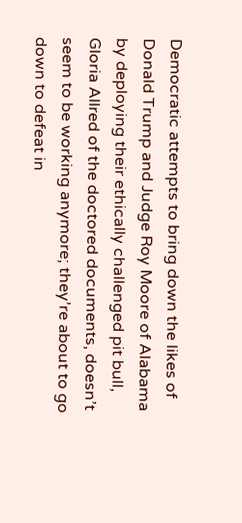Democratic attempts to bring down the likes of Donald Trump and Judge Roy Moore of Alabama by deploying their ethically challenged pit bull, Gloria Allred of the doctored documents, doesn’t seem to be working anymore; they’re about to go down to defeat in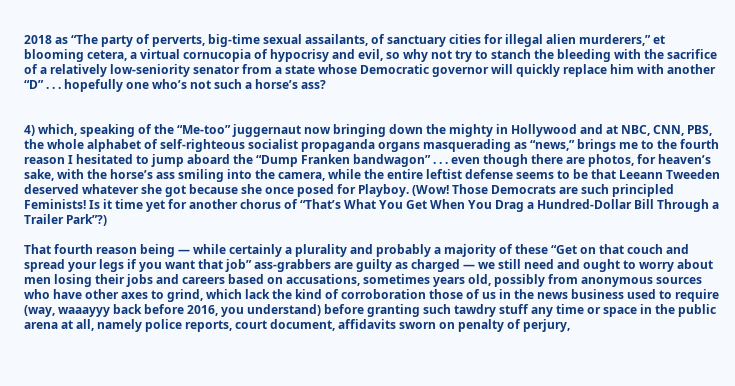2018 as “The party of perverts, big-time sexual assailants, of sanctuary cities for illegal alien murderers,” et blooming cetera, a virtual cornucopia of hypocrisy and evil, so why not try to stanch the bleeding with the sacrifice of a relatively low-seniority senator from a state whose Democratic governor will quickly replace him with another “D” . . . hopefully one who’s not such a horse’s ass?


4) which, speaking of the “Me-too” juggernaut now bringing down the mighty in Hollywood and at NBC, CNN, PBS, the whole alphabet of self-righteous socialist propaganda organs masquerading as “news,” brings me to the fourth reason I hesitated to jump aboard the “Dump Franken bandwagon” . . . even though there are photos, for heaven’s sake, with the horse’s ass smiling into the camera, while the entire leftist defense seems to be that Leeann Tweeden deserved whatever she got because she once posed for Playboy. (Wow! Those Democrats are such principled Feminists! Is it time yet for another chorus of “That’s What You Get When You Drag a Hundred-Dollar Bill Through a Trailer Park”?)

That fourth reason being — while certainly a plurality and probably a majority of these “Get on that couch and spread your legs if you want that job” ass-grabbers are guilty as charged — we still need and ought to worry about men losing their jobs and careers based on accusations, sometimes years old, possibly from anonymous sources who have other axes to grind, which lack the kind of corroboration those of us in the news business used to require (way, waaayyy back before 2016, you understand) before granting such tawdry stuff any time or space in the public arena at all, namely police reports, court document, affidavits sworn on penalty of perjury,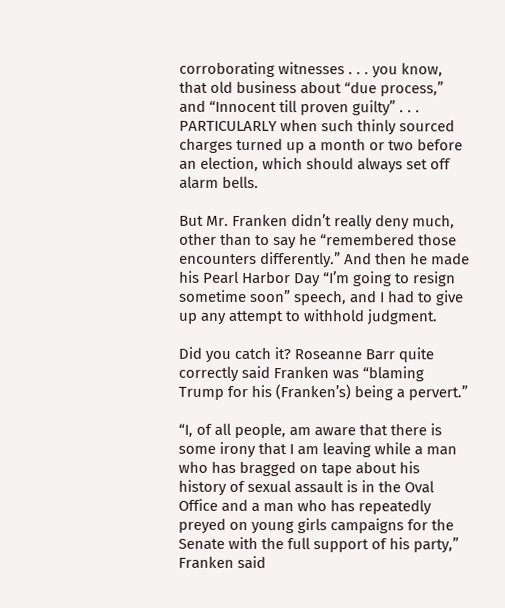corroborating witnesses . . . you know, that old business about “due process,” and “Innocent till proven guilty” . . . PARTICULARLY when such thinly sourced charges turned up a month or two before an election, which should always set off alarm bells.

But Mr. Franken didn’t really deny much, other than to say he “remembered those encounters differently.” And then he made his Pearl Harbor Day “I’m going to resign sometime soon” speech, and I had to give up any attempt to withhold judgment.

Did you catch it? Roseanne Barr quite correctly said Franken was “blaming Trump for his (Franken’s) being a pervert.”

“I, of all people, am aware that there is some irony that I am leaving while a man who has bragged on tape about his history of sexual assault is in the Oval Office and a man who has repeatedly preyed on young girls campaigns for the Senate with the full support of his party,” Franken said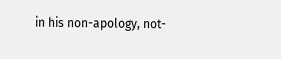in his non-apology, not-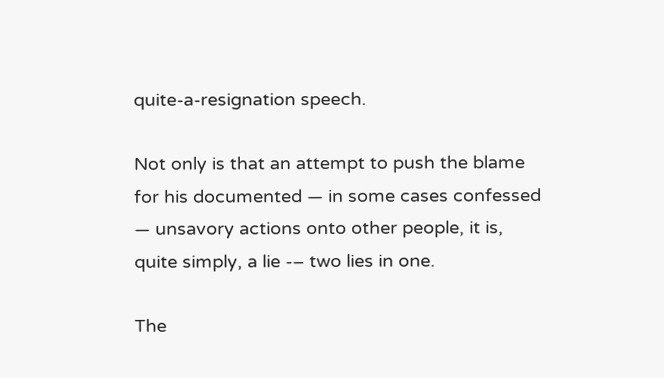quite-a-resignation speech.

Not only is that an attempt to push the blame for his documented — in some cases confessed — unsavory actions onto other people, it is, quite simply, a lie -– two lies in one.

The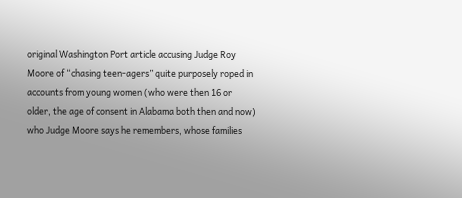original Washington Port article accusing Judge Roy Moore of “chasing teen-agers” quite purposely roped in accounts from young women (who were then 16 or older, the age of consent in Alabama both then and now) who Judge Moore says he remembers, whose families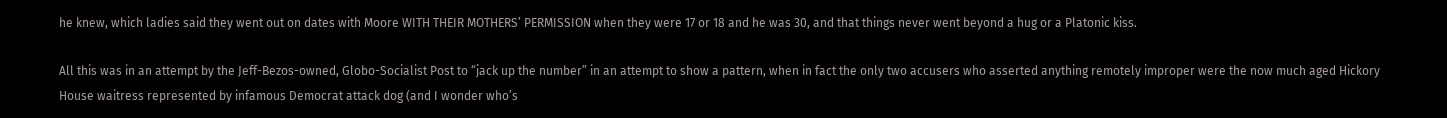he knew, which ladies said they went out on dates with Moore WITH THEIR MOTHERS’ PERMISSION when they were 17 or 18 and he was 30, and that things never went beyond a hug or a Platonic kiss.

All this was in an attempt by the Jeff-Bezos-owned, Globo-Socialist Post to “jack up the number” in an attempt to show a pattern, when in fact the only two accusers who asserted anything remotely improper were the now much aged Hickory House waitress represented by infamous Democrat attack dog (and I wonder who’s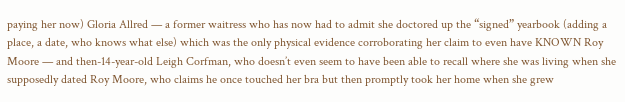paying her now) Gloria Allred — a former waitress who has now had to admit she doctored up the “signed” yearbook (adding a place, a date, who knows what else) which was the only physical evidence corroborating her claim to even have KNOWN Roy Moore — and then-14-year-old Leigh Corfman, who doesn’t even seem to have been able to recall where she was living when she supposedly dated Roy Moore, who claims he once touched her bra but then promptly took her home when she grew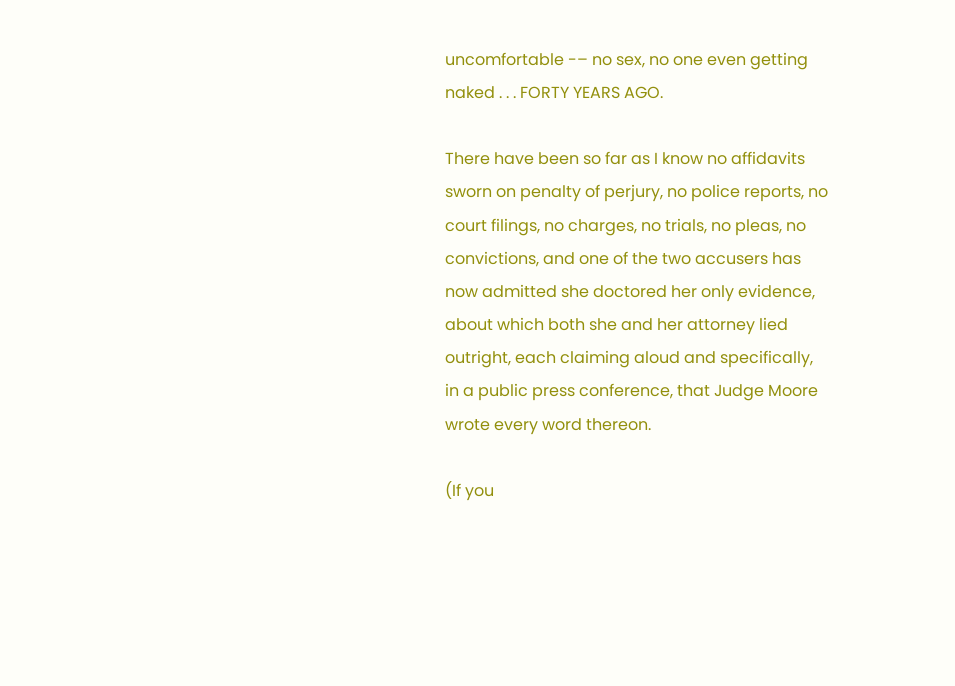uncomfortable -– no sex, no one even getting naked . . . FORTY YEARS AGO.

There have been so far as I know no affidavits sworn on penalty of perjury, no police reports, no court filings, no charges, no trials, no pleas, no convictions, and one of the two accusers has now admitted she doctored her only evidence, about which both she and her attorney lied outright, each claiming aloud and specifically, in a public press conference, that Judge Moore wrote every word thereon.

(If you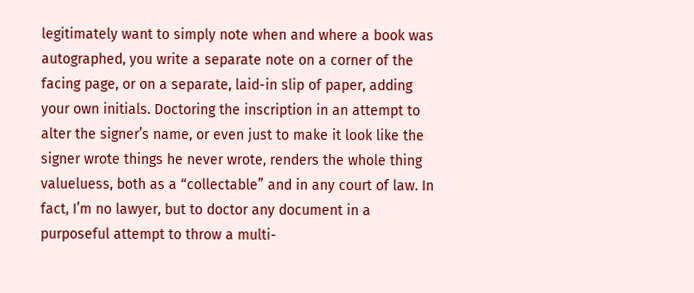legitimately want to simply note when and where a book was autographed, you write a separate note on a corner of the facing page, or on a separate, laid-in slip of paper, adding your own initials. Doctoring the inscription in an attempt to alter the signer’s name, or even just to make it look like the signer wrote things he never wrote, renders the whole thing valueluess, both as a “collectable” and in any court of law. In fact, I’m no lawyer, but to doctor any document in a purposeful attempt to throw a multi-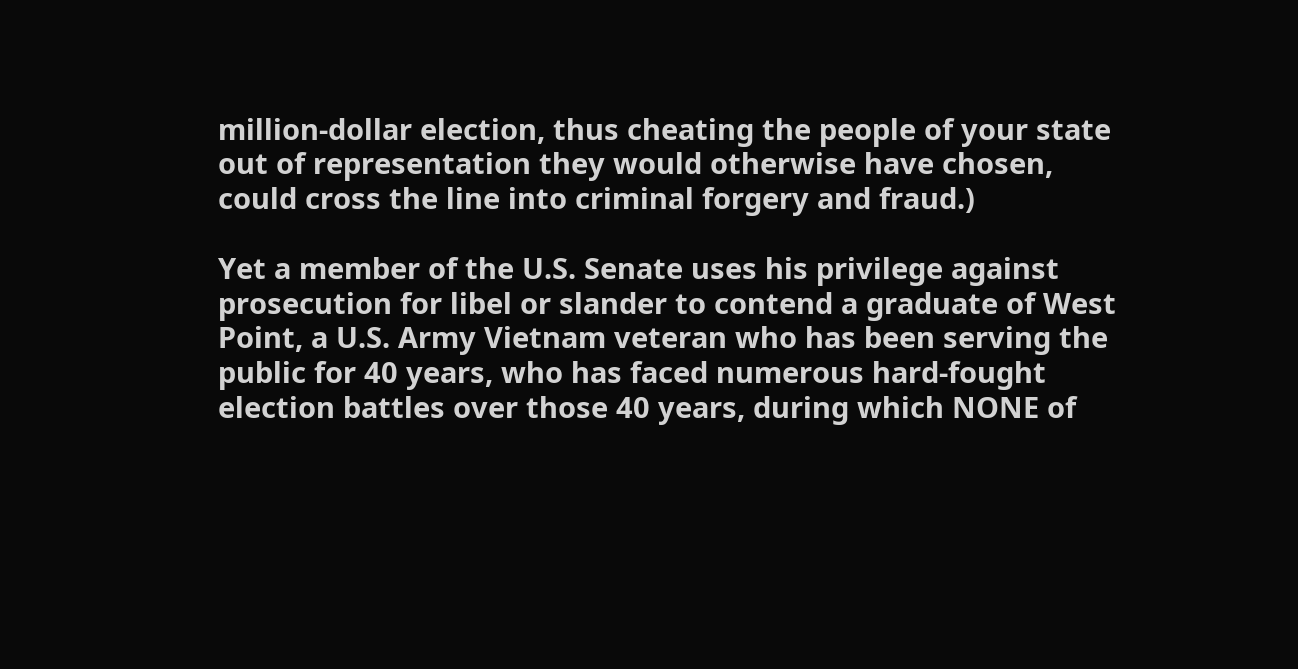million-dollar election, thus cheating the people of your state out of representation they would otherwise have chosen, could cross the line into criminal forgery and fraud.)

Yet a member of the U.S. Senate uses his privilege against prosecution for libel or slander to contend a graduate of West Point, a U.S. Army Vietnam veteran who has been serving the public for 40 years, who has faced numerous hard-fought election battles over those 40 years, during which NONE of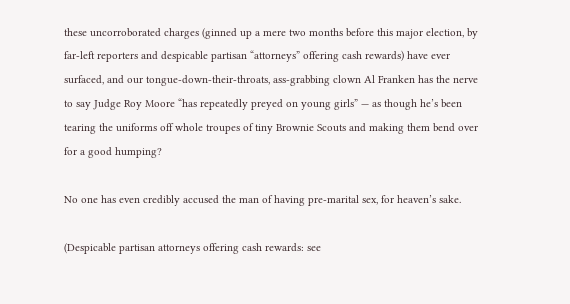these uncorroborated charges (ginned up a mere two months before this major election, by far-left reporters and despicable partisan “attorneys” offering cash rewards) have ever surfaced, and our tongue-down-their-throats, ass-grabbing clown Al Franken has the nerve to say Judge Roy Moore “has repeatedly preyed on young girls” — as though he’s been tearing the uniforms off whole troupes of tiny Brownie Scouts and making them bend over for a good humping?

No one has even credibly accused the man of having pre-marital sex, for heaven’s sake.

(Despicable partisan attorneys offering cash rewards: see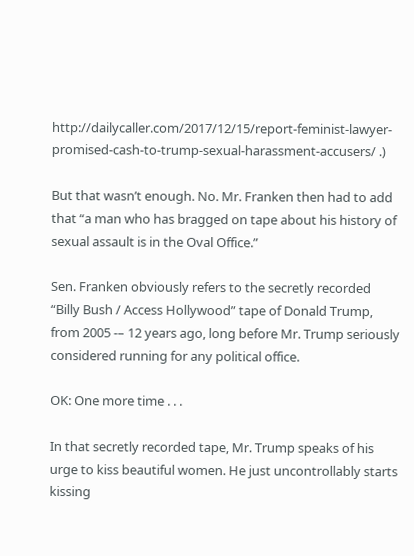http://dailycaller.com/2017/12/15/report-feminist-lawyer-promised-cash-to-trump-sexual-harassment-accusers/ .)

But that wasn’t enough. No. Mr. Franken then had to add that “a man who has bragged on tape about his history of sexual assault is in the Oval Office.”

Sen. Franken obviously refers to the secretly recorded “Billy Bush / Access Hollywood” tape of Donald Trump, from 2005 -– 12 years ago, long before Mr. Trump seriously considered running for any political office.

OK: One more time . . .

In that secretly recorded tape, Mr. Trump speaks of his urge to kiss beautiful women. He just uncontrollably starts kissing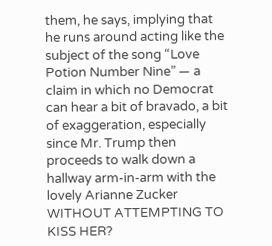them, he says, implying that he runs around acting like the subject of the song “Love Potion Number Nine” — a claim in which no Democrat can hear a bit of bravado, a bit of exaggeration, especially since Mr. Trump then proceeds to walk down a hallway arm-in-arm with the lovely Arianne Zucker WITHOUT ATTEMPTING TO KISS HER?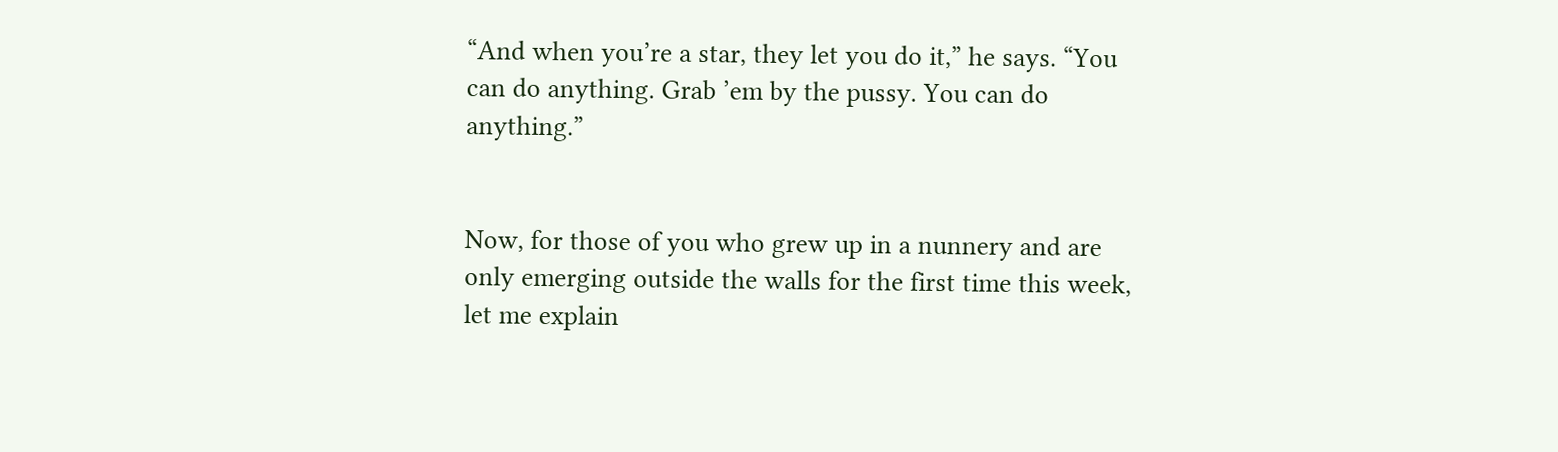“And when you’re a star, they let you do it,” he says. “You can do anything. Grab ’em by the pussy. You can do anything.”


Now, for those of you who grew up in a nunnery and are only emerging outside the walls for the first time this week, let me explain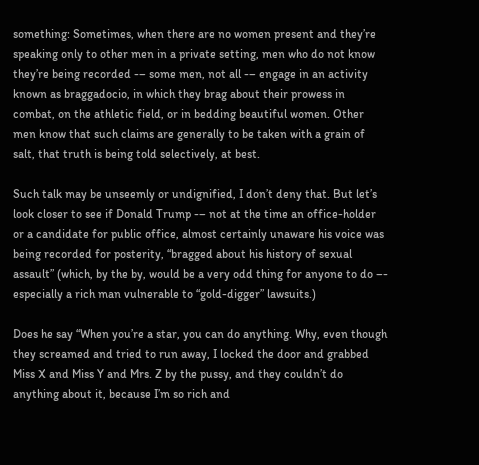something: Sometimes, when there are no women present and they’re speaking only to other men in a private setting, men who do not know they’re being recorded -– some men, not all -– engage in an activity known as braggadocio, in which they brag about their prowess in combat, on the athletic field, or in bedding beautiful women. Other men know that such claims are generally to be taken with a grain of salt, that truth is being told selectively, at best.

Such talk may be unseemly or undignified, I don’t deny that. But let’s look closer to see if Donald Trump -– not at the time an office-holder or a candidate for public office, almost certainly unaware his voice was being recorded for posterity, “bragged about his history of sexual assault” (which, by the by, would be a very odd thing for anyone to do –- especially a rich man vulnerable to “gold-digger” lawsuits.)

Does he say “When you’re a star, you can do anything. Why, even though they screamed and tried to run away, I locked the door and grabbed Miss X and Miss Y and Mrs. Z by the pussy, and they couldn’t do anything about it, because I’m so rich and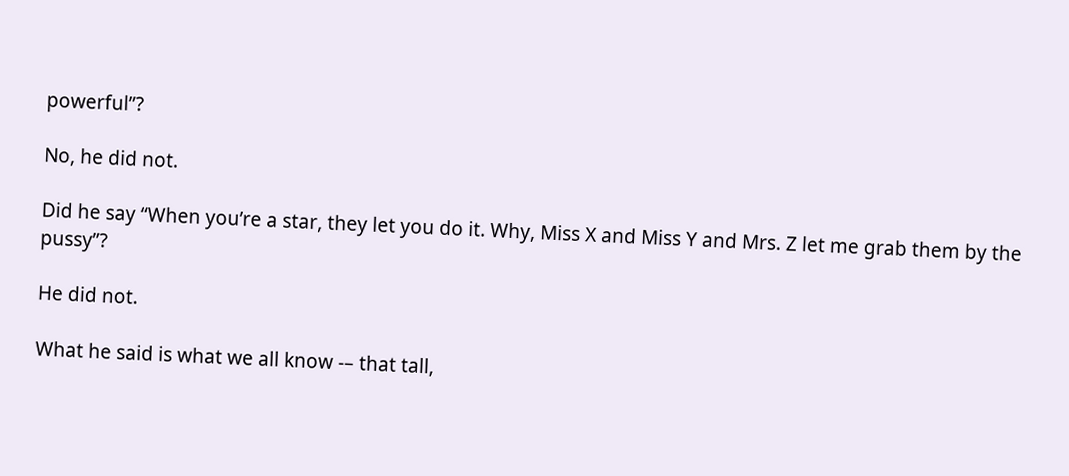powerful”?

No, he did not.

Did he say “When you’re a star, they let you do it. Why, Miss X and Miss Y and Mrs. Z let me grab them by the pussy”?

He did not.

What he said is what we all know -– that tall,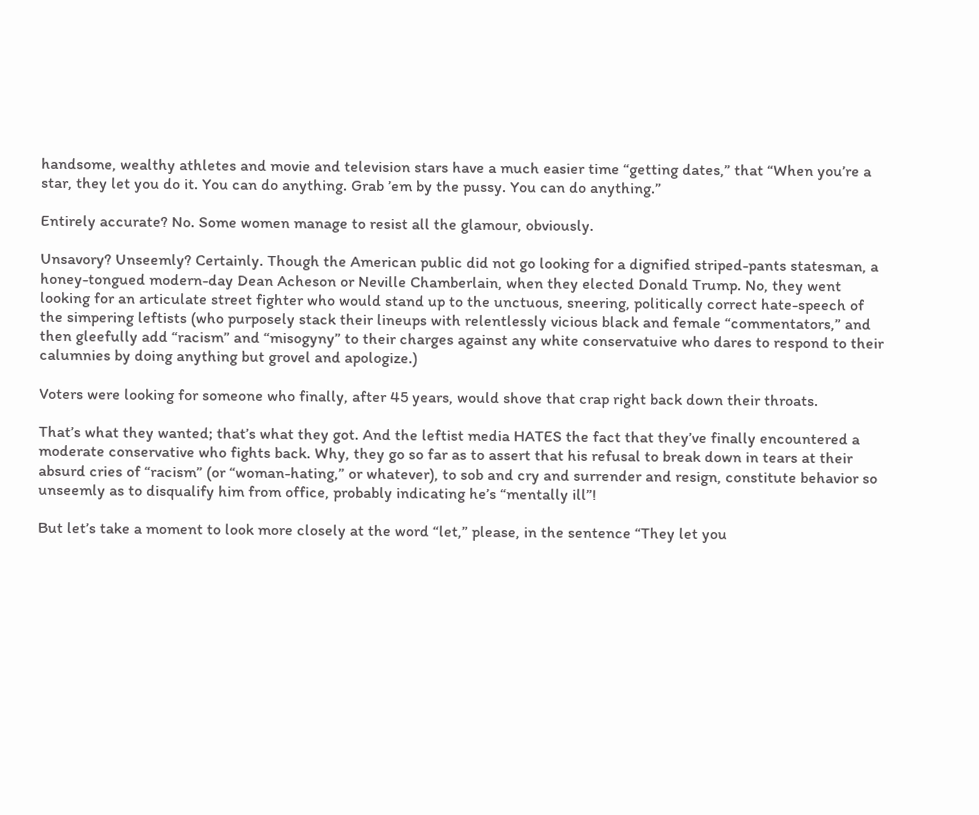handsome, wealthy athletes and movie and television stars have a much easier time “getting dates,” that “When you’re a star, they let you do it. You can do anything. Grab ’em by the pussy. You can do anything.”

Entirely accurate? No. Some women manage to resist all the glamour, obviously.

Unsavory? Unseemly? Certainly. Though the American public did not go looking for a dignified striped-pants statesman, a honey-tongued modern-day Dean Acheson or Neville Chamberlain, when they elected Donald Trump. No, they went looking for an articulate street fighter who would stand up to the unctuous, sneering, politically correct hate-speech of the simpering leftists (who purposely stack their lineups with relentlessly vicious black and female “commentators,” and then gleefully add “racism” and “misogyny” to their charges against any white conservatuive who dares to respond to their calumnies by doing anything but grovel and apologize.)

Voters were looking for someone who finally, after 45 years, would shove that crap right back down their throats.

That’s what they wanted; that’s what they got. And the leftist media HATES the fact that they’ve finally encountered a moderate conservative who fights back. Why, they go so far as to assert that his refusal to break down in tears at their absurd cries of “racism” (or “woman-hating,” or whatever), to sob and cry and surrender and resign, constitute behavior so unseemly as to disqualify him from office, probably indicating he’s “mentally ill”!

But let’s take a moment to look more closely at the word “let,” please, in the sentence “They let you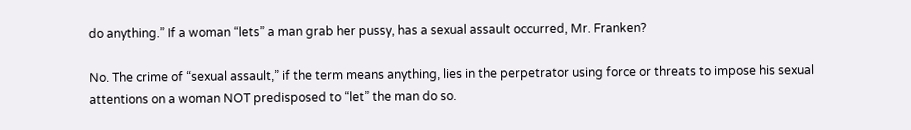do anything.” If a woman “lets” a man grab her pussy, has a sexual assault occurred, Mr. Franken?

No. The crime of “sexual assault,” if the term means anything, lies in the perpetrator using force or threats to impose his sexual attentions on a woman NOT predisposed to “let” the man do so.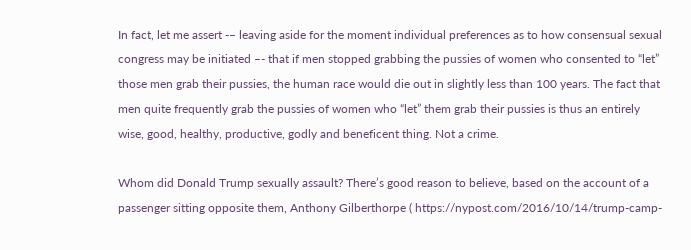In fact, let me assert -– leaving aside for the moment individual preferences as to how consensual sexual congress may be initiated –- that if men stopped grabbing the pussies of women who consented to “let” those men grab their pussies, the human race would die out in slightly less than 100 years. The fact that men quite frequently grab the pussies of women who “let” them grab their pussies is thus an entirely wise, good, healthy, productive, godly and beneficent thing. Not a crime.

Whom did Donald Trump sexually assault? There’s good reason to believe, based on the account of a passenger sitting opposite them, Anthony Gilberthorpe ( https://nypost.com/2016/10/14/trump-camp-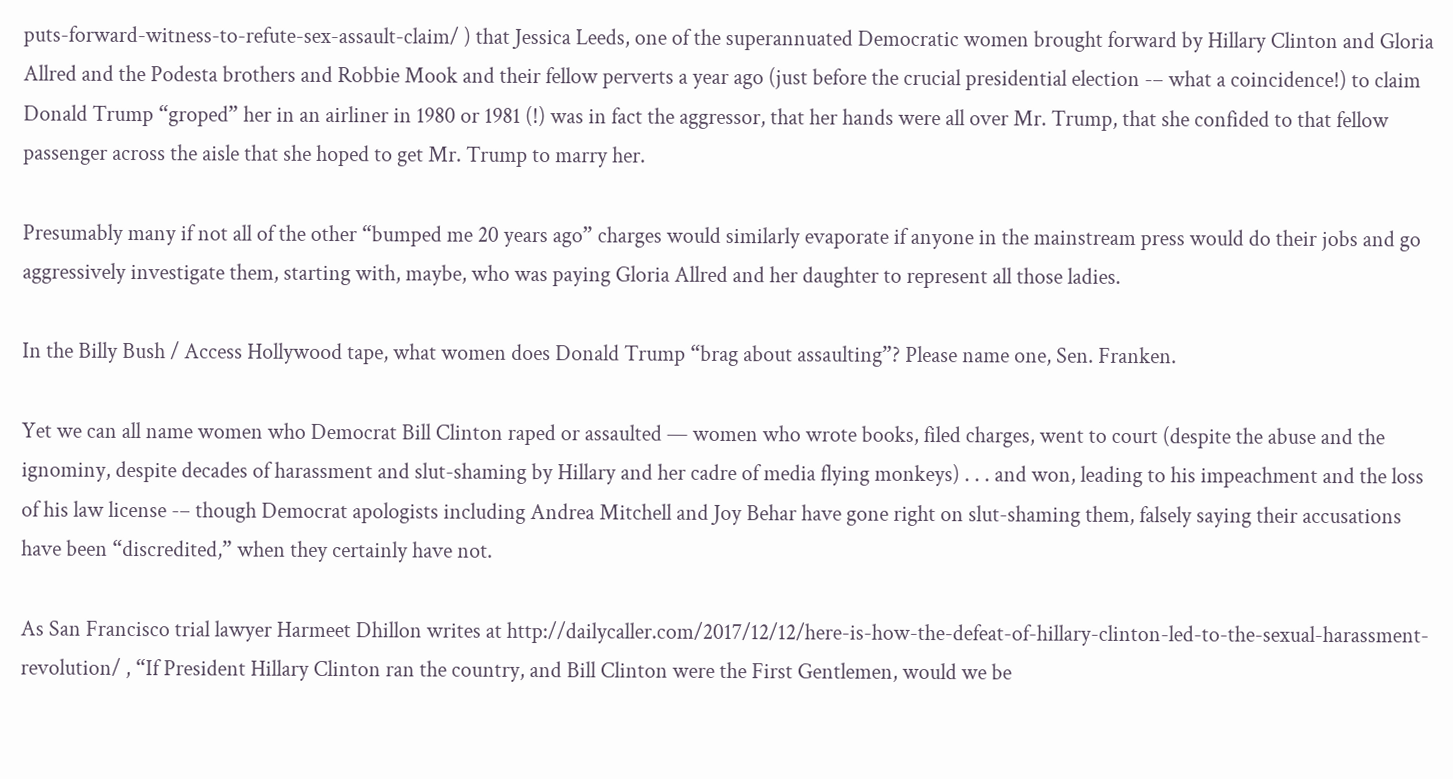puts-forward-witness-to-refute-sex-assault-claim/ ) that Jessica Leeds, one of the superannuated Democratic women brought forward by Hillary Clinton and Gloria Allred and the Podesta brothers and Robbie Mook and their fellow perverts a year ago (just before the crucial presidential election -– what a coincidence!) to claim Donald Trump “groped” her in an airliner in 1980 or 1981 (!) was in fact the aggressor, that her hands were all over Mr. Trump, that she confided to that fellow passenger across the aisle that she hoped to get Mr. Trump to marry her.

Presumably many if not all of the other “bumped me 20 years ago” charges would similarly evaporate if anyone in the mainstream press would do their jobs and go aggressively investigate them, starting with, maybe, who was paying Gloria Allred and her daughter to represent all those ladies.

In the Billy Bush / Access Hollywood tape, what women does Donald Trump “brag about assaulting”? Please name one, Sen. Franken.

Yet we can all name women who Democrat Bill Clinton raped or assaulted — women who wrote books, filed charges, went to court (despite the abuse and the ignominy, despite decades of harassment and slut-shaming by Hillary and her cadre of media flying monkeys) . . . and won, leading to his impeachment and the loss of his law license -– though Democrat apologists including Andrea Mitchell and Joy Behar have gone right on slut-shaming them, falsely saying their accusations have been “discredited,” when they certainly have not.

As San Francisco trial lawyer Harmeet Dhillon writes at http://dailycaller.com/2017/12/12/here-is-how-the-defeat-of-hillary-clinton-led-to-the-sexual-harassment-revolution/ , “If President Hillary Clinton ran the country, and Bill Clinton were the First Gentlemen, would we be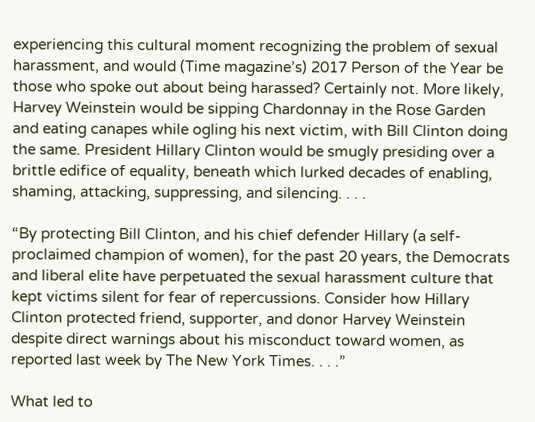experiencing this cultural moment recognizing the problem of sexual harassment, and would (Time magazine’s) 2017 Person of the Year be those who spoke out about being harassed? Certainly not. More likely, Harvey Weinstein would be sipping Chardonnay in the Rose Garden and eating canapes while ogling his next victim, with Bill Clinton doing the same. President Hillary Clinton would be smugly presiding over a brittle edifice of equality, beneath which lurked decades of enabling, shaming, attacking, suppressing, and silencing. . . .

“By protecting Bill Clinton, and his chief defender Hillary (a self-proclaimed champion of women), for the past 20 years, the Democrats and liberal elite have perpetuated the sexual harassment culture that kept victims silent for fear of repercussions. Consider how Hillary Clinton protected friend, supporter, and donor Harvey Weinstein despite direct warnings about his misconduct toward women, as reported last week by The New York Times. . . .”

What led to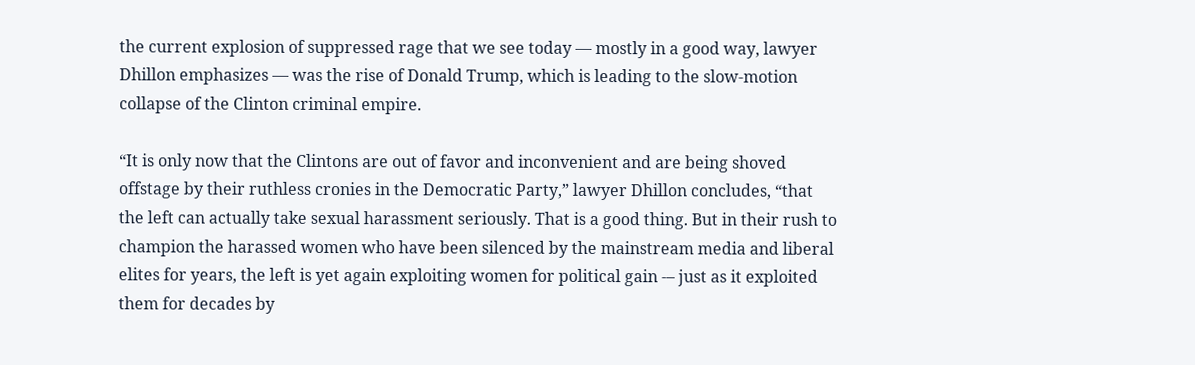the current explosion of suppressed rage that we see today — mostly in a good way, lawyer Dhillon emphasizes — was the rise of Donald Trump, which is leading to the slow-motion collapse of the Clinton criminal empire.

“It is only now that the Clintons are out of favor and inconvenient and are being shoved offstage by their ruthless cronies in the Democratic Party,” lawyer Dhillon concludes, “that the left can actually take sexual harassment seriously. That is a good thing. But in their rush to champion the harassed women who have been silenced by the mainstream media and liberal elites for years, the left is yet again exploiting women for political gain -– just as it exploited them for decades by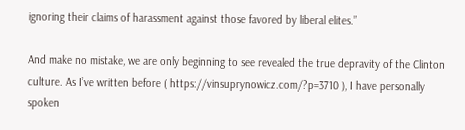ignoring their claims of harassment against those favored by liberal elites.”

And make no mistake, we are only beginning to see revealed the true depravity of the Clinton culture. As I’ve written before ( https://vinsuprynowicz.com/?p=3710 ), I have personally spoken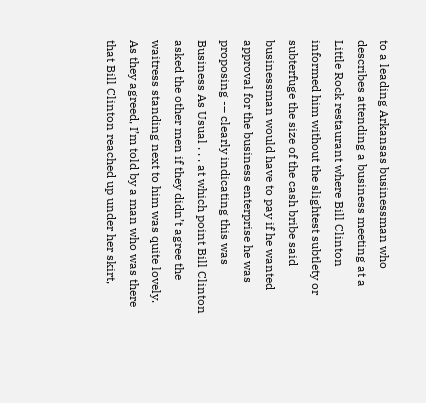to a leading Arkansas businessman who describes attending a business meeting at a Little Rock restaurant where Bill Clinton informed him without the slightest subtlety or subterfuge the size of the cash bribe said businessman would have to pay if he wanted approval for the business enterprise he was proposing -– clearly indicating this was Business As Usual . . . at which point Bill Clinton asked the other men if they didn’t agree the waitress standing next to him was quite lovely. As they agreed, I’m told by a man who was there that Bill Clinton reached up under her skirt,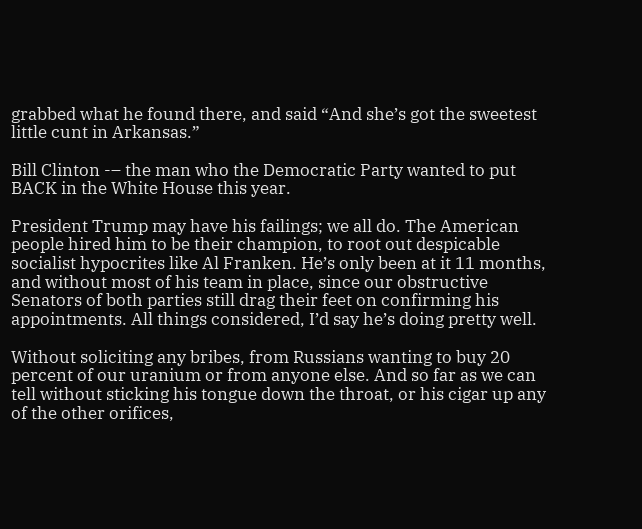grabbed what he found there, and said “And she’s got the sweetest little cunt in Arkansas.”

Bill Clinton -– the man who the Democratic Party wanted to put BACK in the White House this year.

President Trump may have his failings; we all do. The American people hired him to be their champion, to root out despicable socialist hypocrites like Al Franken. He’s only been at it 11 months, and without most of his team in place, since our obstructive Senators of both parties still drag their feet on confirming his appointments. All things considered, I’d say he’s doing pretty well.

Without soliciting any bribes, from Russians wanting to buy 20 percent of our uranium or from anyone else. And so far as we can tell without sticking his tongue down the throat, or his cigar up any of the other orifices,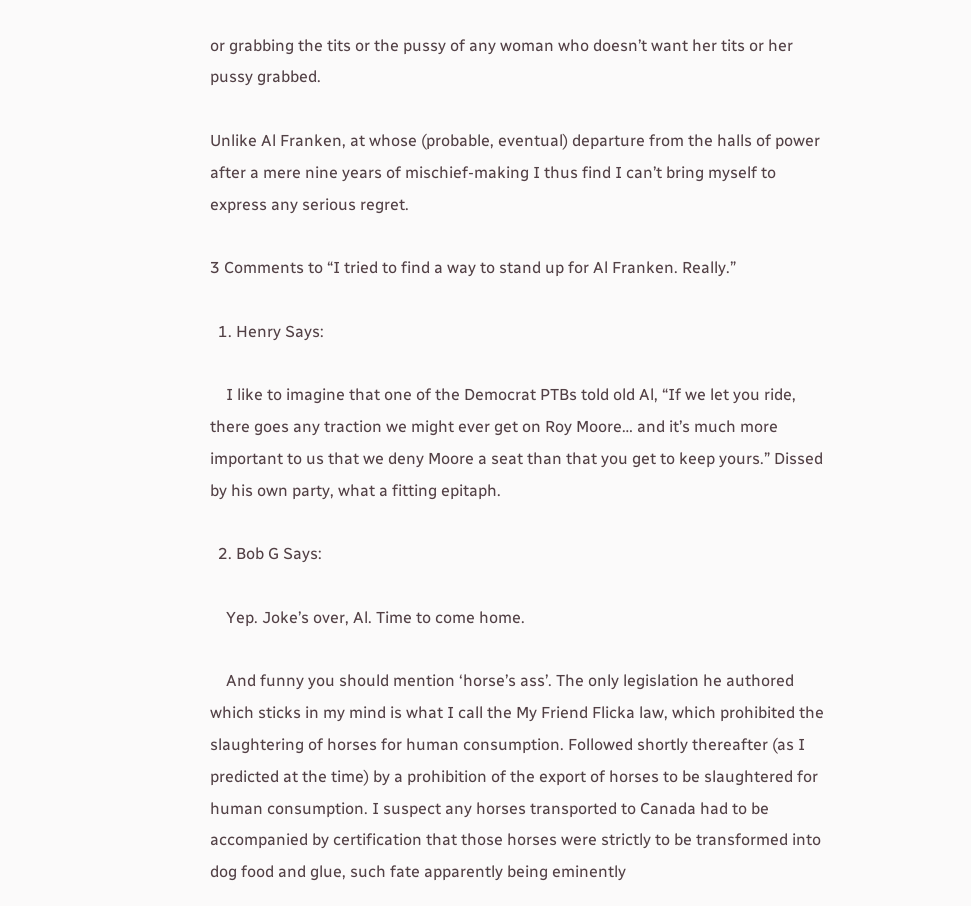or grabbing the tits or the pussy of any woman who doesn’t want her tits or her pussy grabbed.

Unlike Al Franken, at whose (probable, eventual) departure from the halls of power after a mere nine years of mischief-making I thus find I can’t bring myself to express any serious regret.

3 Comments to “I tried to find a way to stand up for Al Franken. Really.”

  1. Henry Says:

    I like to imagine that one of the Democrat PTBs told old Al, “If we let you ride, there goes any traction we might ever get on Roy Moore… and it’s much more important to us that we deny Moore a seat than that you get to keep yours.” Dissed by his own party, what a fitting epitaph.

  2. Bob G Says:

    Yep. Joke’s over, Al. Time to come home.

    And funny you should mention ‘horse’s ass’. The only legislation he authored which sticks in my mind is what I call the My Friend Flicka law, which prohibited the slaughtering of horses for human consumption. Followed shortly thereafter (as I predicted at the time) by a prohibition of the export of horses to be slaughtered for human consumption. I suspect any horses transported to Canada had to be accompanied by certification that those horses were strictly to be transformed into dog food and glue, such fate apparently being eminently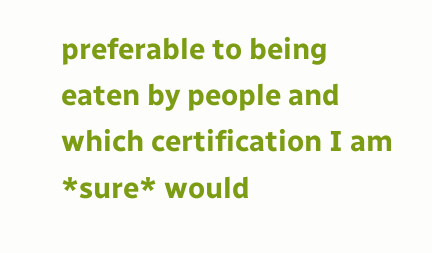preferable to being eaten by people and which certification I am *sure* would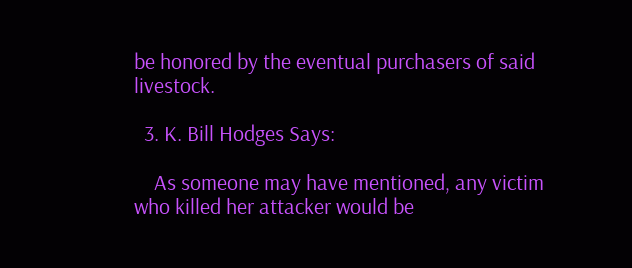be honored by the eventual purchasers of said livestock.

  3. K. Bill Hodges Says:

    As someone may have mentioned, any victim who killed her attacker would be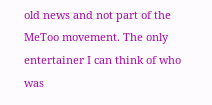old news and not part of the MeToo movement. The only entertainer I can think of who was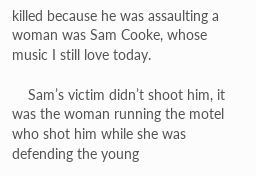killed because he was assaulting a woman was Sam Cooke, whose music I still love today.

    Sam’s victim didn’t shoot him, it was the woman running the motel who shot him while she was defending the young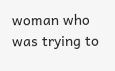woman who was trying to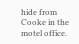hide from Cooke in the motel office.